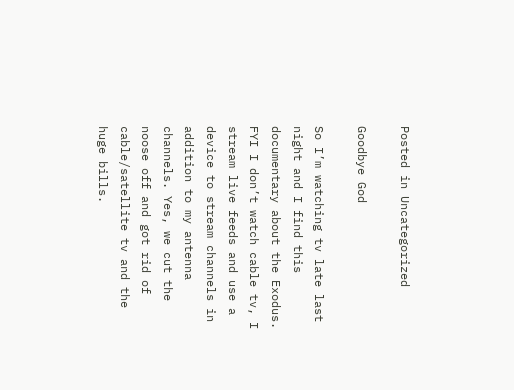Posted in Uncategorized

Goodbye God

So I’m watching tv late last night and I find this documentary about the Exodus. FYI I don’t watch cable tv, I stream live feeds and use a device to stream channels in addition to my antenna channels. Yes, we cut the noose off and got rid of cable/satellite tv and the huge bills.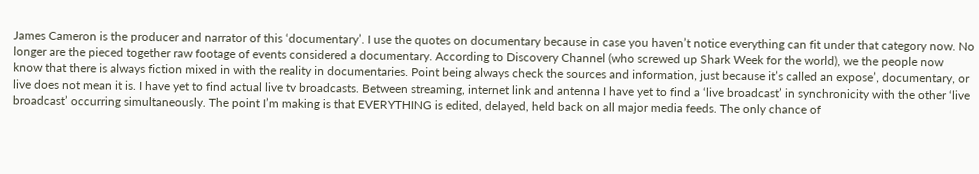James Cameron is the producer and narrator of this ‘documentary’. I use the quotes on documentary because in case you haven’t notice everything can fit under that category now. No longer are the pieced together raw footage of events considered a documentary. According to Discovery Channel (who screwed up Shark Week for the world), we the people now know that there is always fiction mixed in with the reality in documentaries. Point being always check the sources and information, just because it’s called an expose’, documentary, or live does not mean it is. I have yet to find actual live tv broadcasts. Between streaming, internet link and antenna I have yet to find a ‘live broadcast’ in synchronicity with the other ‘live broadcast’ occurring simultaneously. The point I’m making is that EVERYTHING is edited, delayed, held back on all major media feeds. The only chance of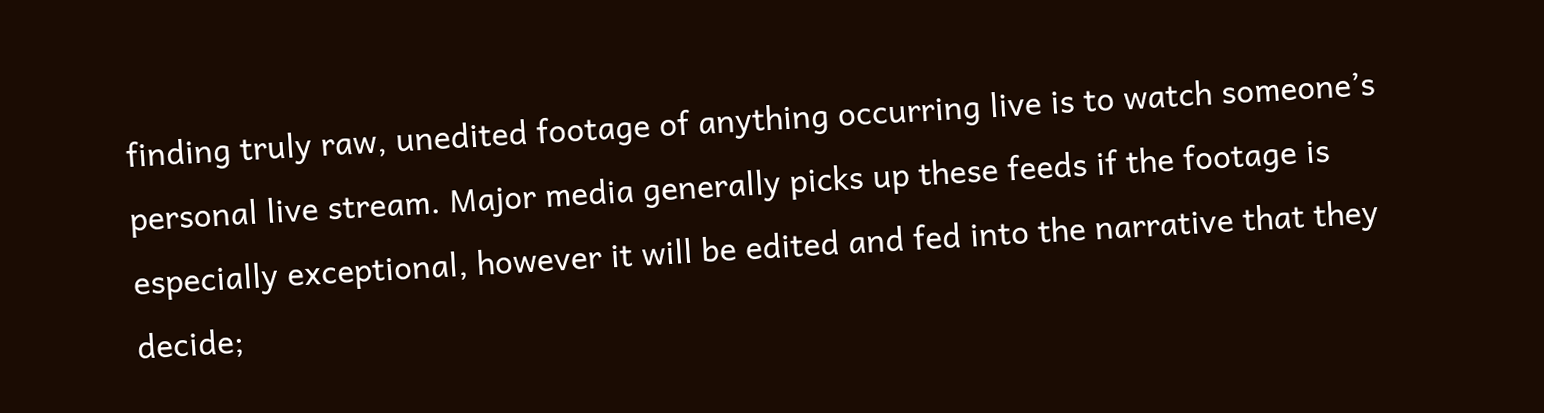finding truly raw, unedited footage of anything occurring live is to watch someone’s personal live stream. Major media generally picks up these feeds if the footage is especially exceptional, however it will be edited and fed into the narrative that they decide;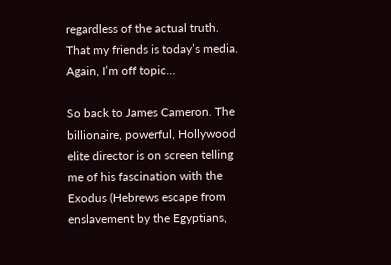regardless of the actual truth. That my friends is today’s media. Again, I’m off topic…

So back to James Cameron. The billionaire, powerful, Hollywood elite director is on screen telling me of his fascination with the Exodus (Hebrews escape from enslavement by the Egyptians,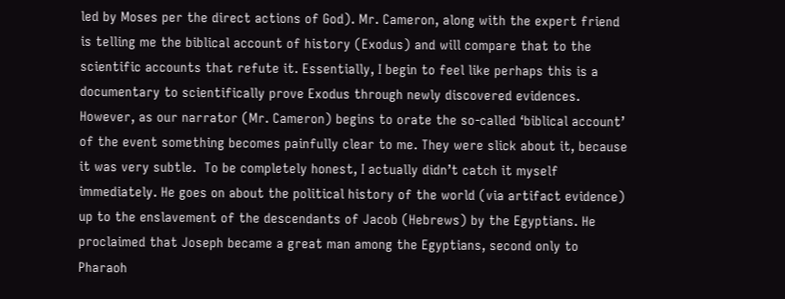led by Moses per the direct actions of God). Mr. Cameron, along with the expert friend is telling me the biblical account of history (Exodus) and will compare that to the scientific accounts that refute it. Essentially, I begin to feel like perhaps this is a documentary to scientifically prove Exodus through newly discovered evidences. However, as our narrator (Mr. Cameron) begins to orate the so-called ‘biblical account’ of the event something becomes painfully clear to me. They were slick about it, because it was very subtle.  To be completely honest, I actually didn’t catch it myself immediately. He goes on about the political history of the world (via artifact evidence) up to the enslavement of the descendants of Jacob (Hebrews) by the Egyptians. He proclaimed that Joseph became a great man among the Egyptians, second only to Pharaoh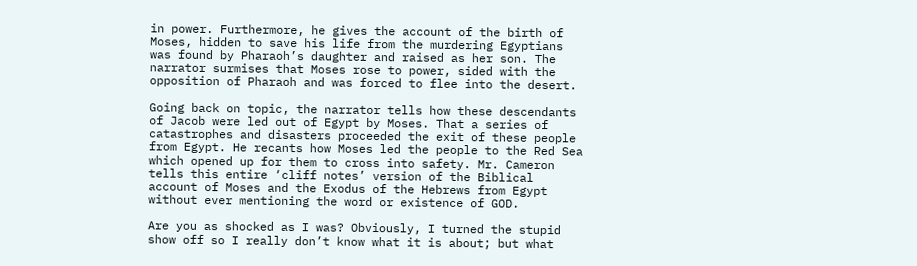in power. Furthermore, he gives the account of the birth of Moses, hidden to save his life from the murdering Egyptians was found by Pharaoh’s daughter and raised as her son. The narrator surmises that Moses rose to power, sided with the opposition of Pharaoh and was forced to flee into the desert.

Going back on topic, the narrator tells how these descendants of Jacob were led out of Egypt by Moses. That a series of catastrophes and disasters proceeded the exit of these people from Egypt. He recants how Moses led the people to the Red Sea which opened up for them to cross into safety. Mr. Cameron tells this entire ‘cliff notes’ version of the Biblical account of Moses and the Exodus of the Hebrews from Egypt without ever mentioning the word or existence of GOD.

Are you as shocked as I was? Obviously, I turned the stupid show off so I really don’t know what it is about; but what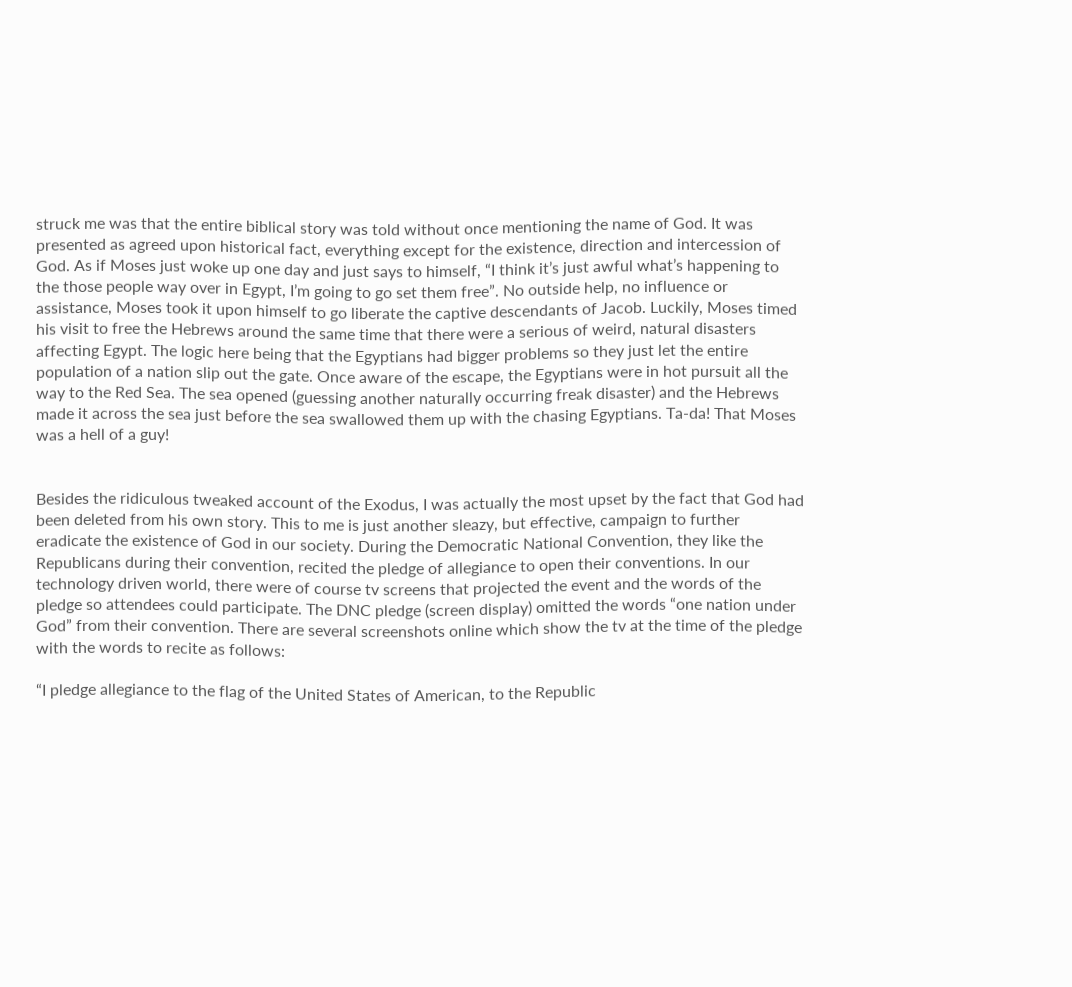struck me was that the entire biblical story was told without once mentioning the name of God. It was presented as agreed upon historical fact, everything except for the existence, direction and intercession of God. As if Moses just woke up one day and just says to himself, “I think it’s just awful what’s happening to the those people way over in Egypt, I’m going to go set them free”. No outside help, no influence or assistance, Moses took it upon himself to go liberate the captive descendants of Jacob. Luckily, Moses timed his visit to free the Hebrews around the same time that there were a serious of weird, natural disasters affecting Egypt. The logic here being that the Egyptians had bigger problems so they just let the entire population of a nation slip out the gate. Once aware of the escape, the Egyptians were in hot pursuit all the way to the Red Sea. The sea opened (guessing another naturally occurring freak disaster) and the Hebrews made it across the sea just before the sea swallowed them up with the chasing Egyptians. Ta-da! That Moses was a hell of a guy!


Besides the ridiculous tweaked account of the Exodus, I was actually the most upset by the fact that God had been deleted from his own story. This to me is just another sleazy, but effective, campaign to further eradicate the existence of God in our society. During the Democratic National Convention, they like the Republicans during their convention, recited the pledge of allegiance to open their conventions. In our technology driven world, there were of course tv screens that projected the event and the words of the pledge so attendees could participate. The DNC pledge (screen display) omitted the words “one nation under God” from their convention. There are several screenshots online which show the tv at the time of the pledge with the words to recite as follows:

“I pledge allegiance to the flag of the United States of American, to the Republic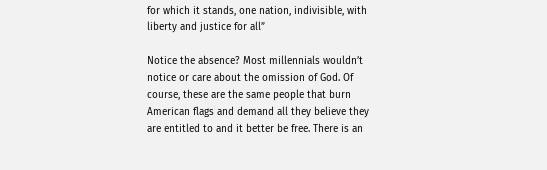for which it stands, one nation, indivisible, with liberty and justice for all”

Notice the absence? Most millennials wouldn’t notice or care about the omission of God. Of course, these are the same people that burn American flags and demand all they believe they are entitled to and it better be free. There is an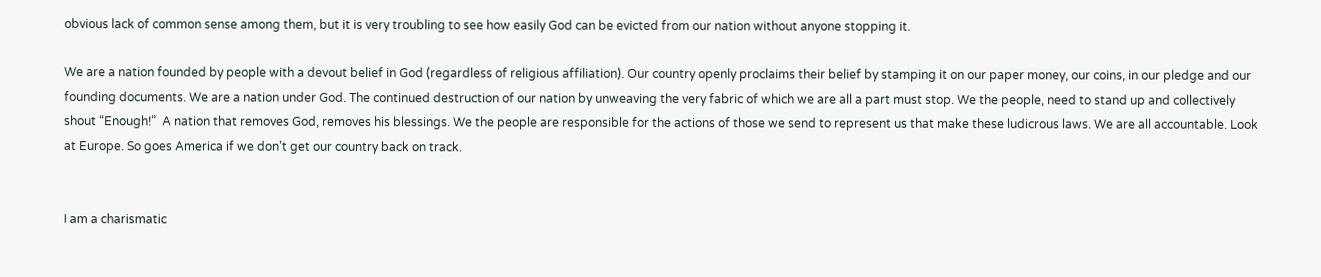obvious lack of common sense among them, but it is very troubling to see how easily God can be evicted from our nation without anyone stopping it.

We are a nation founded by people with a devout belief in God (regardless of religious affiliation). Our country openly proclaims their belief by stamping it on our paper money, our coins, in our pledge and our founding documents. We are a nation under God. The continued destruction of our nation by unweaving the very fabric of which we are all a part must stop. We the people, need to stand up and collectively shout “Enough!”  A nation that removes God, removes his blessings. We the people are responsible for the actions of those we send to represent us that make these ludicrous laws. We are all accountable. Look at Europe. So goes America if we don’t get our country back on track.


I am a charismatic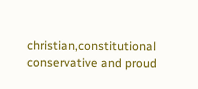christian,constitutional conservative and proud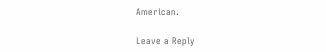American.

Leave a Reply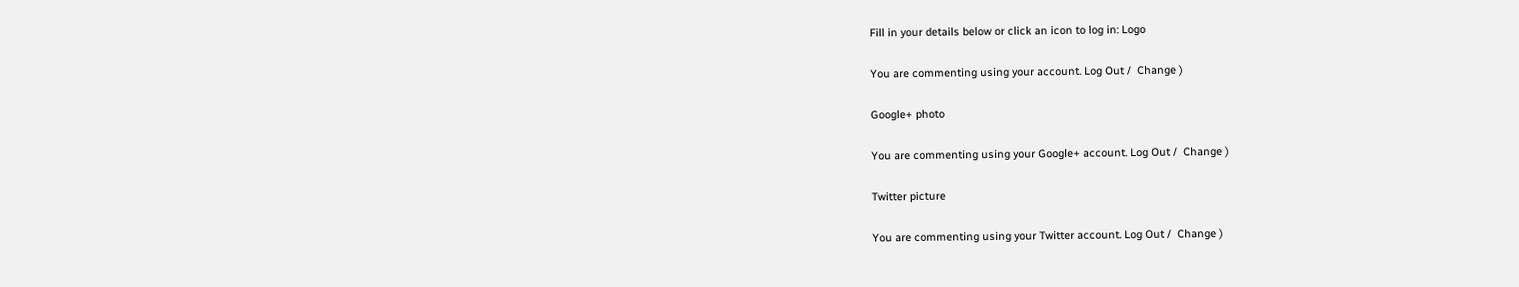Fill in your details below or click an icon to log in: Logo

You are commenting using your account. Log Out /  Change )

Google+ photo

You are commenting using your Google+ account. Log Out /  Change )

Twitter picture

You are commenting using your Twitter account. Log Out /  Change )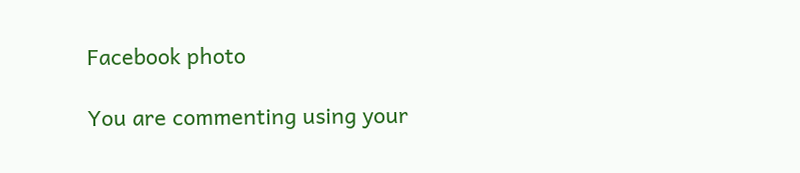Facebook photo

You are commenting using your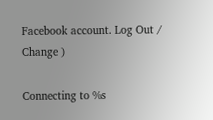Facebook account. Log Out /  Change )

Connecting to %s